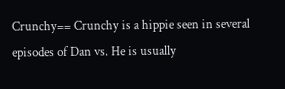Crunchy== Crunchy is a hippie seen in several episodes of Dan vs. He is usually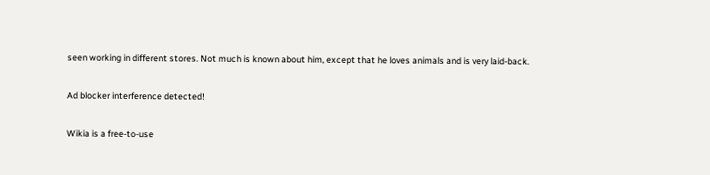seen working in different stores. Not much is known about him, except that he loves animals and is very laid-back.

Ad blocker interference detected!

Wikia is a free-to-use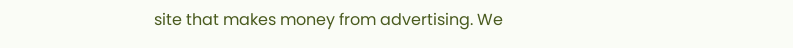site that makes money from advertising. We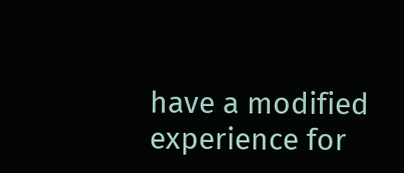have a modified experience for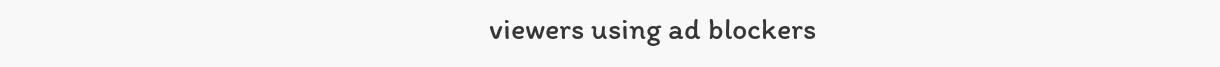viewers using ad blockers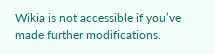Wikia is not accessible if you’ve made further modifications.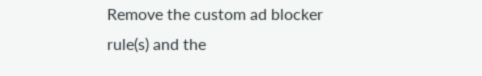Remove the custom ad blocker rule(s) and the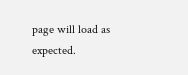page will load as expected.